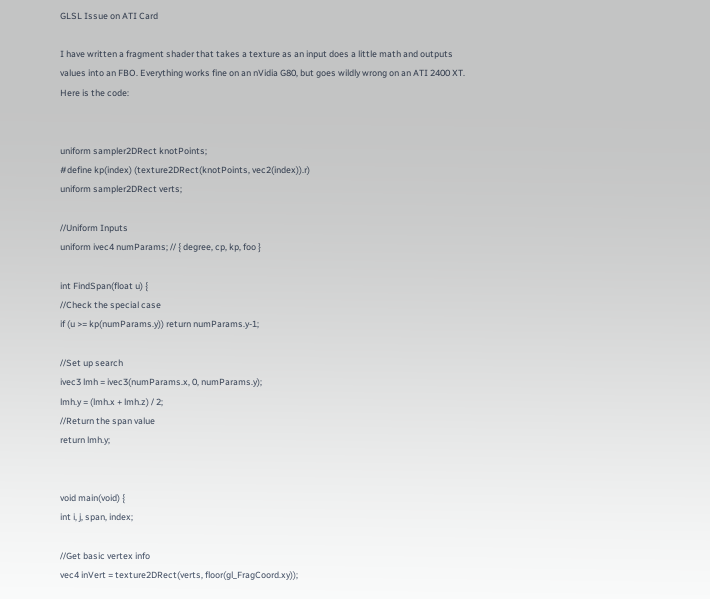GLSL Issue on ATI Card

I have written a fragment shader that takes a texture as an input does a little math and outputs values into an FBO. Everything works fine on an nVidia G80, but goes wildly wrong on an ATI 2400 XT. Here is the code:


uniform sampler2DRect knotPoints;
#define kp(index) (texture2DRect(knotPoints, vec2(index)).r)
uniform sampler2DRect verts;

//Uniform Inputs
uniform ivec4 numParams; // { degree, cp, kp, foo }

int FindSpan(float u) {
//Check the special case
if (u >= kp(numParams.y)) return numParams.y-1;

//Set up search
ivec3 lmh = ivec3(numParams.x, 0, numParams.y);
lmh.y = (lmh.x + lmh.z) / 2;
//Return the span value
return lmh.y;


void main(void) {
int i, j, span, index;

//Get basic vertex info
vec4 inVert = texture2DRect(verts, floor(gl_FragCoord.xy));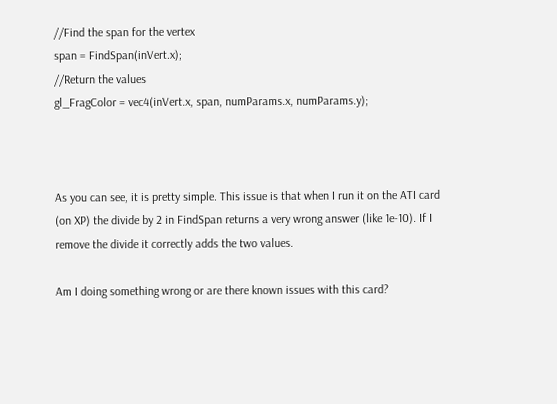//Find the span for the vertex
span = FindSpan(inVert.x);
//Return the values
gl_FragColor = vec4(inVert.x, span, numParams.x, numParams.y);



As you can see, it is pretty simple. This issue is that when I run it on the ATI card (on XP) the divide by 2 in FindSpan returns a very wrong answer (like 1e-10). If I remove the divide it correctly adds the two values.

Am I doing something wrong or are there known issues with this card?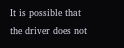It is possible that the driver does not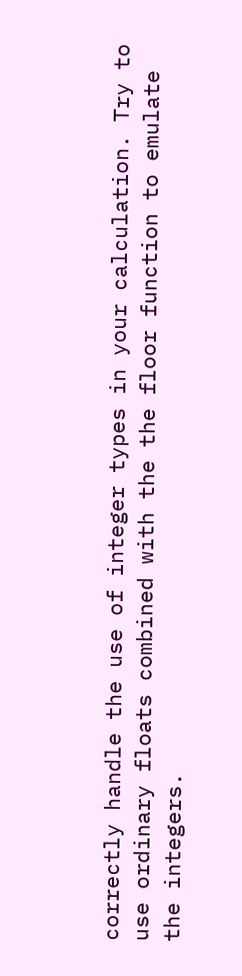correctly handle the use of integer types in your calculation. Try to use ordinary floats combined with the the floor function to emulate the integers.